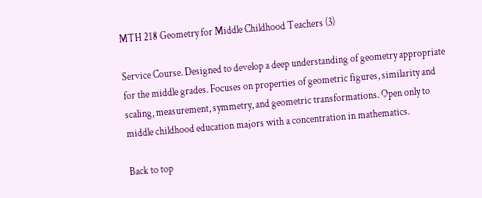MTH 218 Geometry for Middle Childhood Teachers (3)

Service Course. Designed to develop a deep understanding of geometry appropriate for the middle grades. Focuses on properties of geometric figures, similarity and scaling, measurement, symmetry, and geometric transformations. Open only to middle childhood education majors with a concentration in mathematics.

Back to top